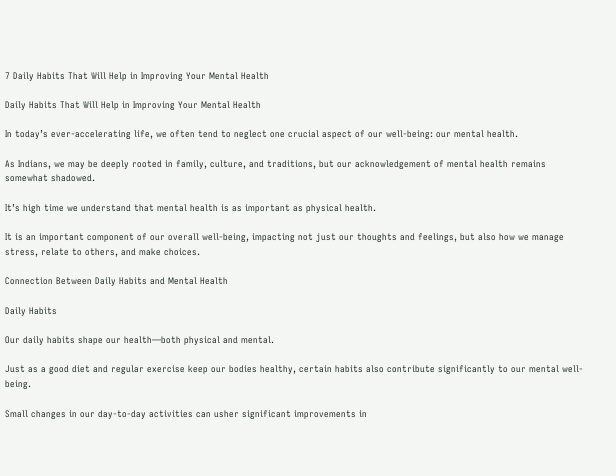7 Daily Habits That Will Help in Improving Your Mental Health

Daily Habits That Will Help in Improving Your Mental Health

In today’s ever-accelerating life, we often tend to neglect one crucial aspect of our well-being: our mental health.

As Indians, we may be deeply rooted in family, culture, and traditions, but our acknowledgement of mental health remains somewhat shadowed.

It’s high time we understand that mental health is as important as physical health.

It is an important component of our overall well-being, impacting not just our thoughts and feelings, but also how we manage stress, relate to others, and make choices.

Connection Between Daily Habits and Mental Health

Daily Habits

Our daily habits shape our health—both physical and mental.

Just as a good diet and regular exercise keep our bodies healthy, certain habits also contribute significantly to our mental well-being.

Small changes in our day-to-day activities can usher significant improvements in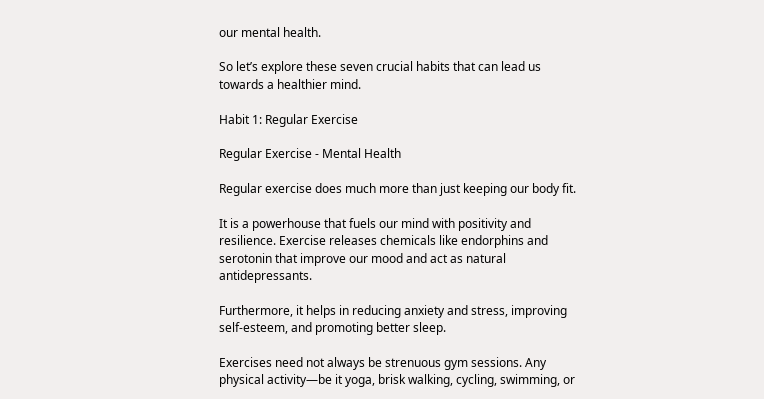our mental health.

So let’s explore these seven crucial habits that can lead us towards a healthier mind.

Habit 1: Regular Exercise

Regular Exercise - Mental Health

Regular exercise does much more than just keeping our body fit.

It is a powerhouse that fuels our mind with positivity and resilience. Exercise releases chemicals like endorphins and serotonin that improve our mood and act as natural antidepressants.

Furthermore, it helps in reducing anxiety and stress, improving self-esteem, and promoting better sleep.

Exercises need not always be strenuous gym sessions. Any physical activity—be it yoga, brisk walking, cycling, swimming, or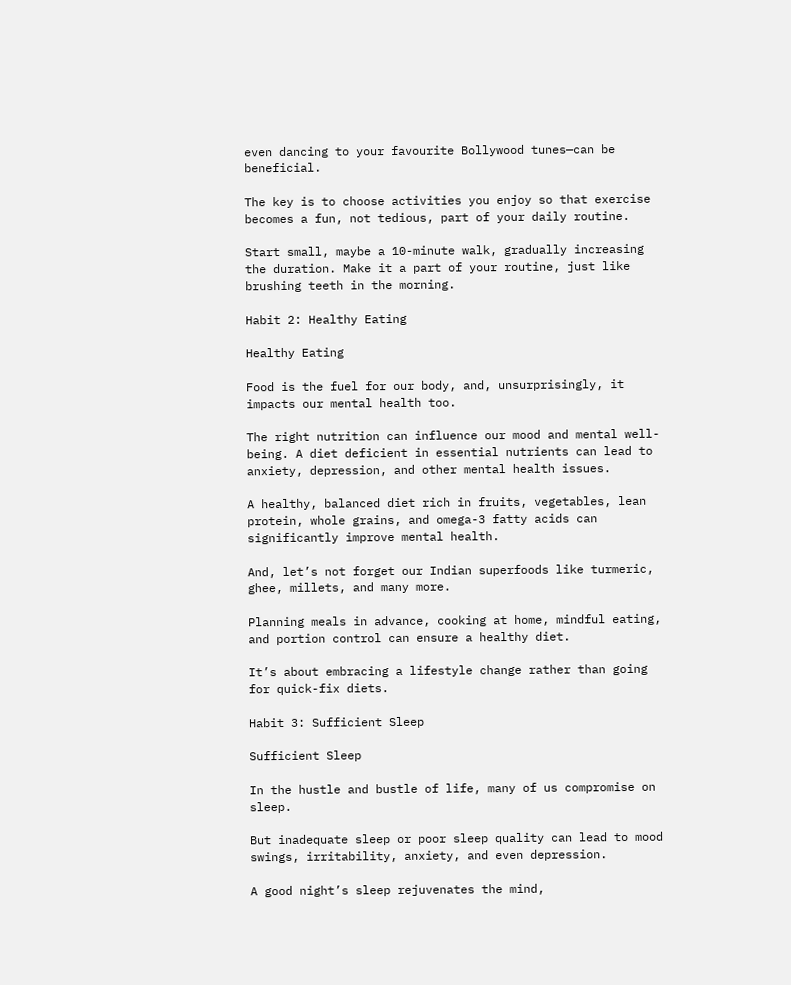even dancing to your favourite Bollywood tunes—can be beneficial.

The key is to choose activities you enjoy so that exercise becomes a fun, not tedious, part of your daily routine.

Start small, maybe a 10-minute walk, gradually increasing the duration. Make it a part of your routine, just like brushing teeth in the morning.

Habit 2: Healthy Eating

Healthy Eating

Food is the fuel for our body, and, unsurprisingly, it impacts our mental health too.

The right nutrition can influence our mood and mental well-being. A diet deficient in essential nutrients can lead to anxiety, depression, and other mental health issues.

A healthy, balanced diet rich in fruits, vegetables, lean protein, whole grains, and omega-3 fatty acids can significantly improve mental health.

And, let’s not forget our Indian superfoods like turmeric, ghee, millets, and many more.

Planning meals in advance, cooking at home, mindful eating, and portion control can ensure a healthy diet.

It’s about embracing a lifestyle change rather than going for quick-fix diets.

Habit 3: Sufficient Sleep

Sufficient Sleep

In the hustle and bustle of life, many of us compromise on sleep.

But inadequate sleep or poor sleep quality can lead to mood swings, irritability, anxiety, and even depression.

A good night’s sleep rejuvenates the mind,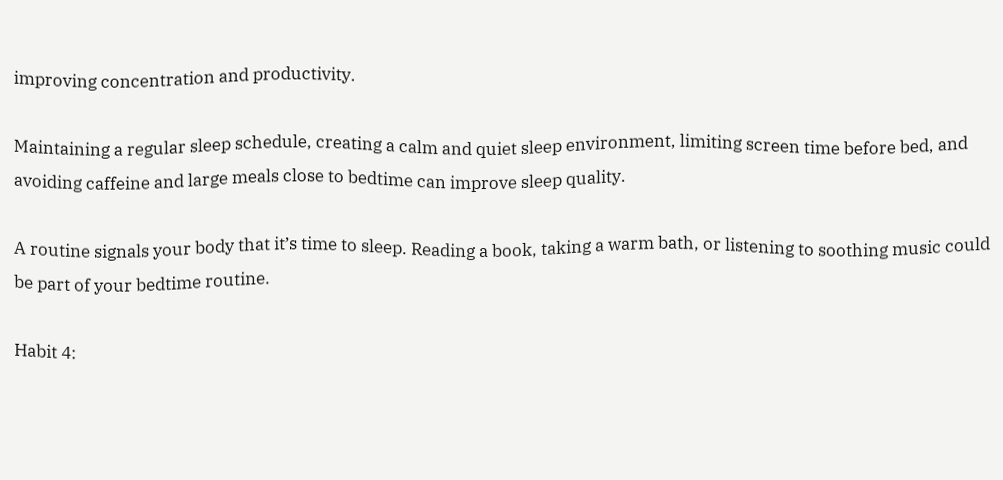improving concentration and productivity.

Maintaining a regular sleep schedule, creating a calm and quiet sleep environment, limiting screen time before bed, and avoiding caffeine and large meals close to bedtime can improve sleep quality.

A routine signals your body that it’s time to sleep. Reading a book, taking a warm bath, or listening to soothing music could be part of your bedtime routine.

Habit 4: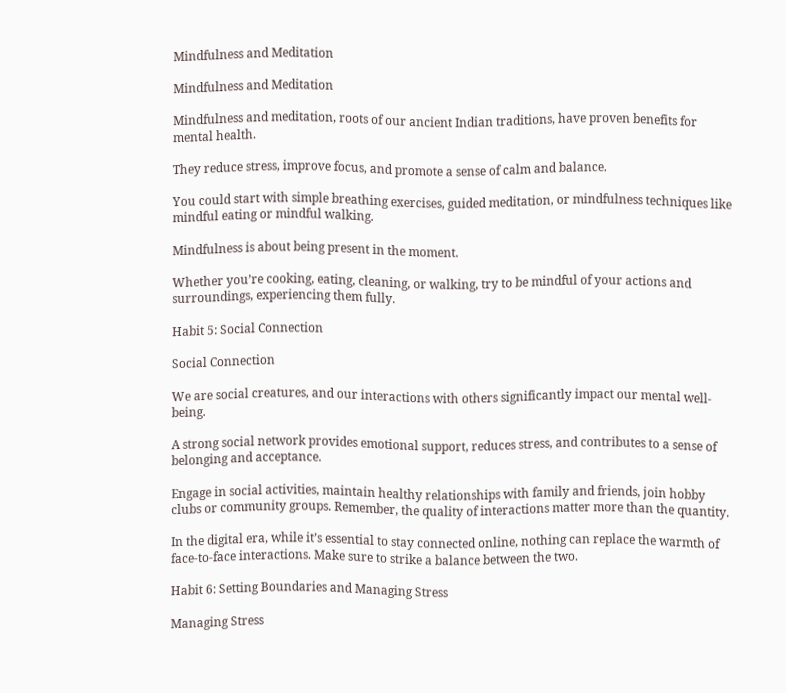Mindfulness and Meditation

Mindfulness and Meditation

Mindfulness and meditation, roots of our ancient Indian traditions, have proven benefits for mental health.

They reduce stress, improve focus, and promote a sense of calm and balance.

You could start with simple breathing exercises, guided meditation, or mindfulness techniques like mindful eating or mindful walking.

Mindfulness is about being present in the moment.

Whether you’re cooking, eating, cleaning, or walking, try to be mindful of your actions and surroundings, experiencing them fully.

Habit 5: Social Connection

Social Connection

We are social creatures, and our interactions with others significantly impact our mental well-being.

A strong social network provides emotional support, reduces stress, and contributes to a sense of belonging and acceptance.

Engage in social activities, maintain healthy relationships with family and friends, join hobby clubs or community groups. Remember, the quality of interactions matter more than the quantity.

In the digital era, while it’s essential to stay connected online, nothing can replace the warmth of face-to-face interactions. Make sure to strike a balance between the two.

Habit 6: Setting Boundaries and Managing Stress

Managing Stress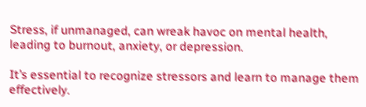Stress, if unmanaged, can wreak havoc on mental health, leading to burnout, anxiety, or depression.

It’s essential to recognize stressors and learn to manage them effectively.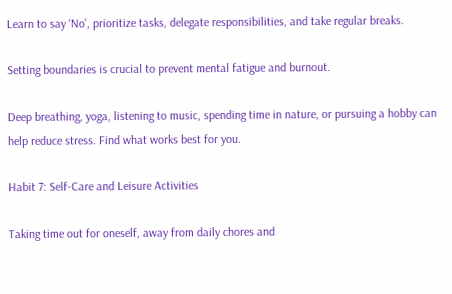Learn to say ‘No’, prioritize tasks, delegate responsibilities, and take regular breaks.

Setting boundaries is crucial to prevent mental fatigue and burnout.

Deep breathing, yoga, listening to music, spending time in nature, or pursuing a hobby can help reduce stress. Find what works best for you.

Habit 7: Self-Care and Leisure Activities

Taking time out for oneself, away from daily chores and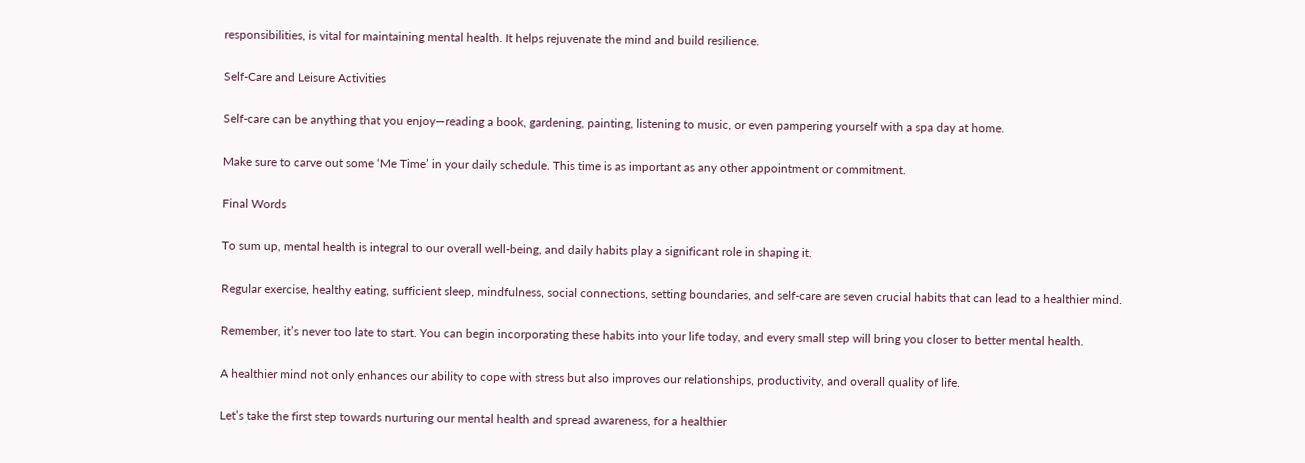responsibilities, is vital for maintaining mental health. It helps rejuvenate the mind and build resilience.

Self-Care and Leisure Activities

Self-care can be anything that you enjoy—reading a book, gardening, painting, listening to music, or even pampering yourself with a spa day at home.

Make sure to carve out some ‘Me Time’ in your daily schedule. This time is as important as any other appointment or commitment.

Final Words

To sum up, mental health is integral to our overall well-being, and daily habits play a significant role in shaping it.

Regular exercise, healthy eating, sufficient sleep, mindfulness, social connections, setting boundaries, and self-care are seven crucial habits that can lead to a healthier mind.

Remember, it’s never too late to start. You can begin incorporating these habits into your life today, and every small step will bring you closer to better mental health.

A healthier mind not only enhances our ability to cope with stress but also improves our relationships, productivity, and overall quality of life.

Let’s take the first step towards nurturing our mental health and spread awareness, for a healthier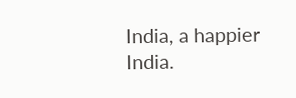India, a happier India.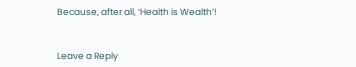Because, after all, ‘Health is Wealth’!


Leave a Reply